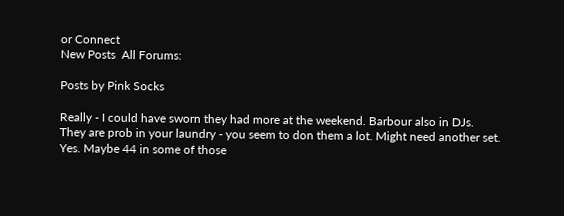or Connect
New Posts  All Forums:

Posts by Pink Socks

Really - I could have sworn they had more at the weekend. Barbour also in DJs.
They are prob in your laundry - you seem to don them a lot. Might need another set.
Yes. Maybe 44 in some of those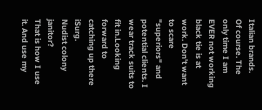Italian brands.
Of course. The only time I am EVER not working black tie is at work. Don't want to scare "superiors" and potential clients. I wear track suits to fit in.Looking forward to catching up there iSurg.
Nudist colony janitor?
That is how I use it. And use my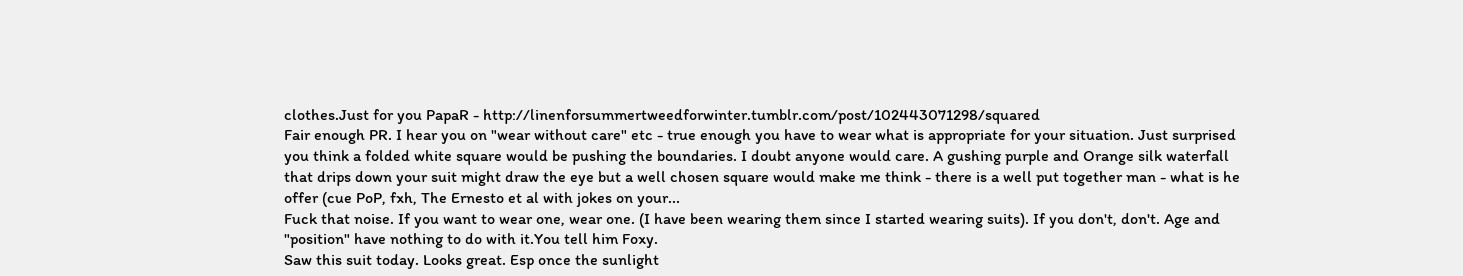clothes.Just for you PapaR - http://linenforsummertweedforwinter.tumblr.com/post/102443071298/squared
Fair enough PR. I hear you on "wear without care" etc - true enough you have to wear what is appropriate for your situation. Just surprised you think a folded white square would be pushing the boundaries. I doubt anyone would care. A gushing purple and Orange silk waterfall that drips down your suit might draw the eye but a well chosen square would make me think - there is a well put together man - what is he offer (cue PoP, fxh, The Ernesto et al with jokes on your...
Fuck that noise. If you want to wear one, wear one. (I have been wearing them since I started wearing suits). If you don't, don't. Age and "position" have nothing to do with it.You tell him Foxy.
Saw this suit today. Looks great. Esp once the sunlight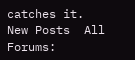catches it.
New Posts  All Forums: